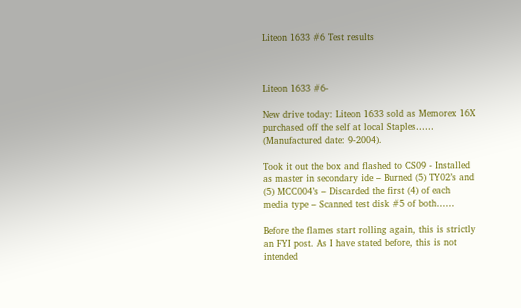Liteon 1633 #6 Test results



Liteon 1633 #6-

New drive today: Liteon 1633 sold as Memorex 16X purchased off the self at local Staples…… (Manufactured date: 9-2004).

Took it out the box and flashed to CS09 - Installed as master in secondary ide – Burned (5) TY02’s and (5) MCC004’s – Discarded the first (4) of each media type – Scanned test disk #5 of both……

Before the flames start rolling again, this is strictly an FYI post. As I have stated before, this is not intended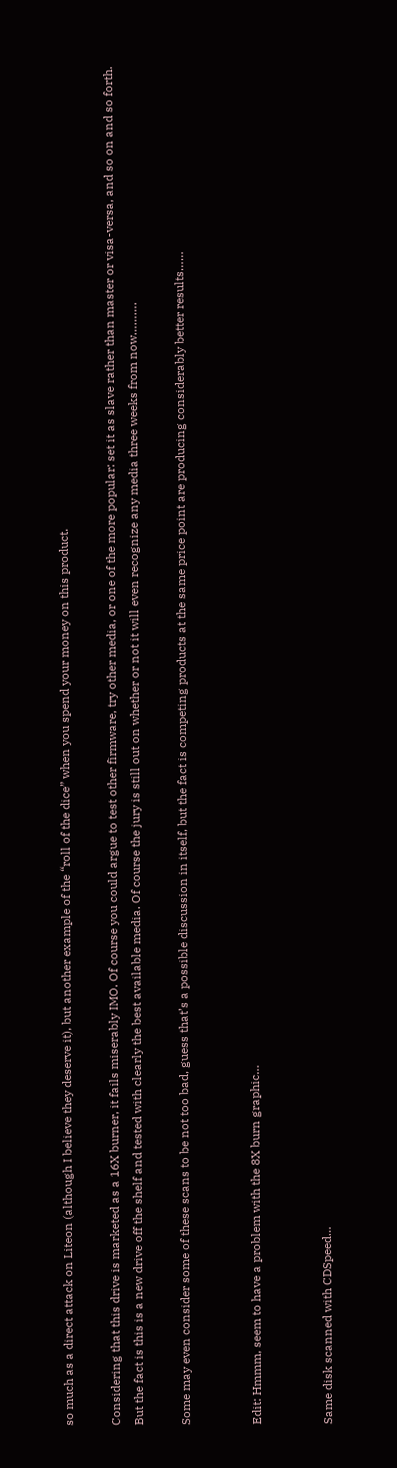so much as a direct attack on Liteon (although I believe they deserve it), but another example of the “roll of the dice” when you spend your money on this product.

Considering that this drive is marketed as a 16X burner, it fails miserably IMO. Of course you could argue to test other firmware, try other media, or one of the more popular: set it as slave rather than master or visa-versa, and so on and so forth. But the fact is this is a new drive off the shelf and tested with clearly the best available media. Of course the jury is still out on whether or not it will even recognize any media three weeks from now……….

Some may even consider some of these scans to be not too bad, guess that’s a possible discussion in itself, but the fact is competing products at the same price point are producing considerably better results……


Edit: Hmmm, seem to have a problem with the 8X burn graphic…


Same disk scanned with CDSpeed…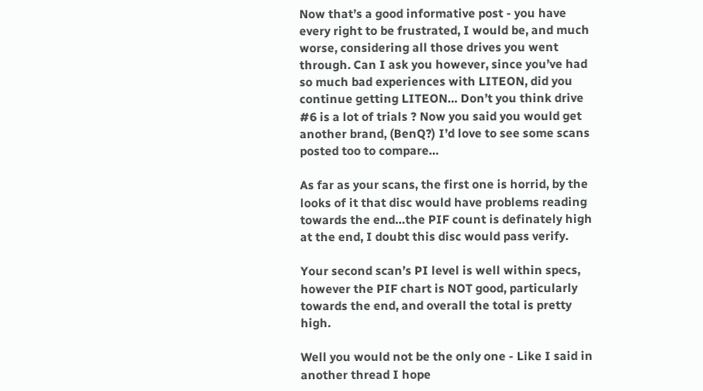Now that’s a good informative post - you have every right to be frustrated, I would be, and much worse, considering all those drives you went through. Can I ask you however, since you’ve had so much bad experiences with LITEON, did you continue getting LITEON… Don’t you think drive #6 is a lot of trials ? Now you said you would get another brand, (BenQ?) I’d love to see some scans posted too to compare…

As far as your scans, the first one is horrid, by the looks of it that disc would have problems reading towards the end…the PIF count is definately high at the end, I doubt this disc would pass verify.

Your second scan’s PI level is well within specs, however the PIF chart is NOT good, particularly towards the end, and overall the total is pretty high.

Well you would not be the only one - Like I said in another thread I hope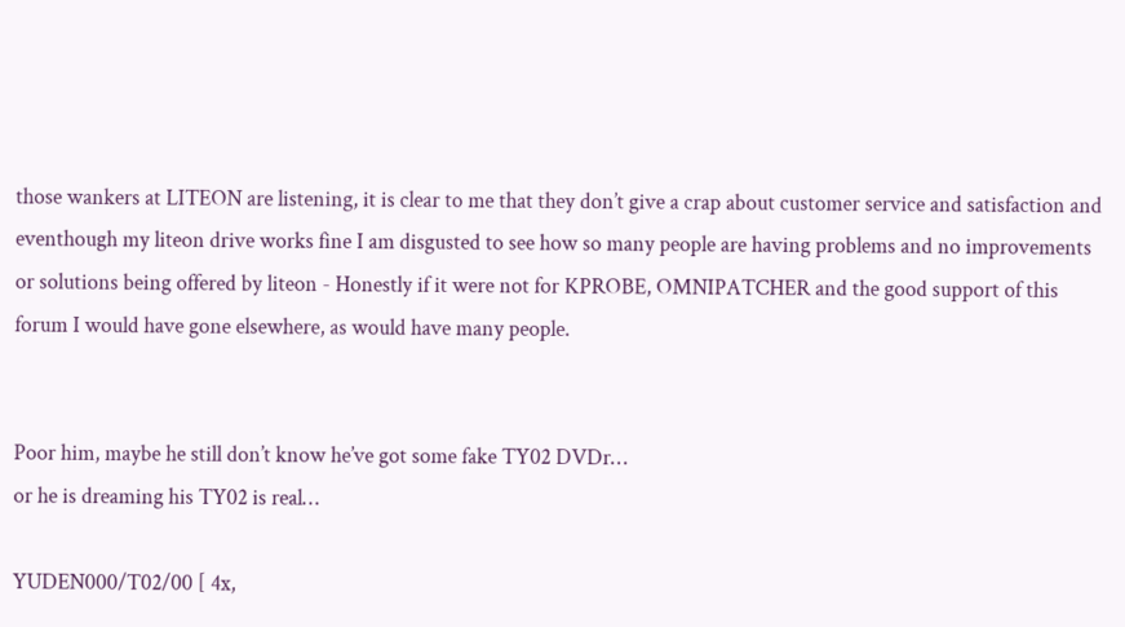those wankers at LITEON are listening, it is clear to me that they don’t give a crap about customer service and satisfaction and eventhough my liteon drive works fine I am disgusted to see how so many people are having problems and no improvements or solutions being offered by liteon - Honestly if it were not for KPROBE, OMNIPATCHER and the good support of this forum I would have gone elsewhere, as would have many people.


Poor him, maybe he still don’t know he’ve got some fake TY02 DVDr…
or he is dreaming his TY02 is real…

YUDEN000/T02/00 [ 4x,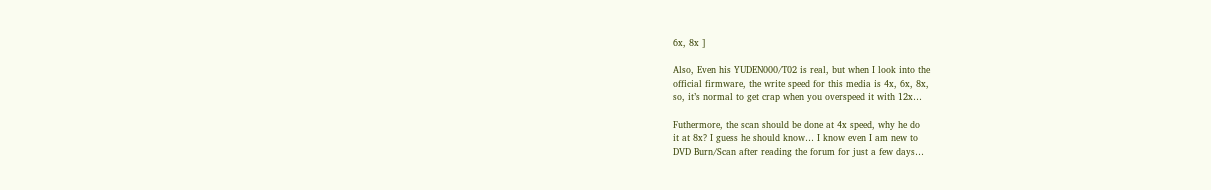6x, 8x ]

Also, Even his YUDEN000/T02 is real, but when I look into the
official firmware, the write speed for this media is 4x, 6x, 8x,
so, it’s normal to get crap when you overspeed it with 12x…

Futhermore, the scan should be done at 4x speed, why he do
it at 8x? I guess he should know… I know even I am new to
DVD Burn/Scan after reading the forum for just a few days…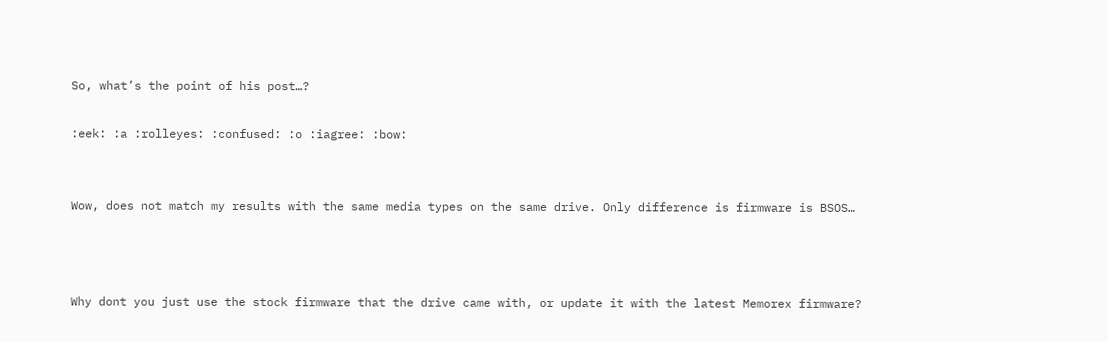So, what’s the point of his post…?

:eek: :a :rolleyes: :confused: :o :iagree: :bow:


Wow, does not match my results with the same media types on the same drive. Only difference is firmware is BSOS…



Why dont you just use the stock firmware that the drive came with, or update it with the latest Memorex firmware?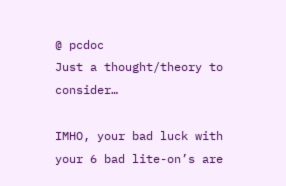@ pcdoc
Just a thought/theory to consider…

IMHO, your bad luck with your 6 bad lite-on’s are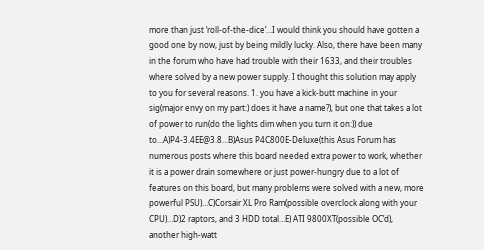more than just ‘roll-of-the-dice’…I would think you should have gotten a good one by now, just by being mildly lucky. Also, there have been many in the forum who have had trouble with their 1633, and their troubles where solved by a new power supply. I thought this solution may apply to you for several reasons. 1. you have a kick-butt machine in your sig(major envy on my part:) does it have a name?), but one that takes a lot of power to run(do the lights dim when you turn it on:)) due to…A)P4-3.4EE@3.8…B)Asus P4C800E-Deluxe(this Asus Forum has numerous posts where this board needed extra power to work, whether it is a power drain somewhere or just power-hungry due to a lot of features on this board, but many problems were solved with a new, more powerful PSU)…C)Corsair XL Pro Ram(possible overclock along with your CPU)…D)2 raptors, and 3 HDD total…E) ATI 9800XT(possible OC’d), another high-watt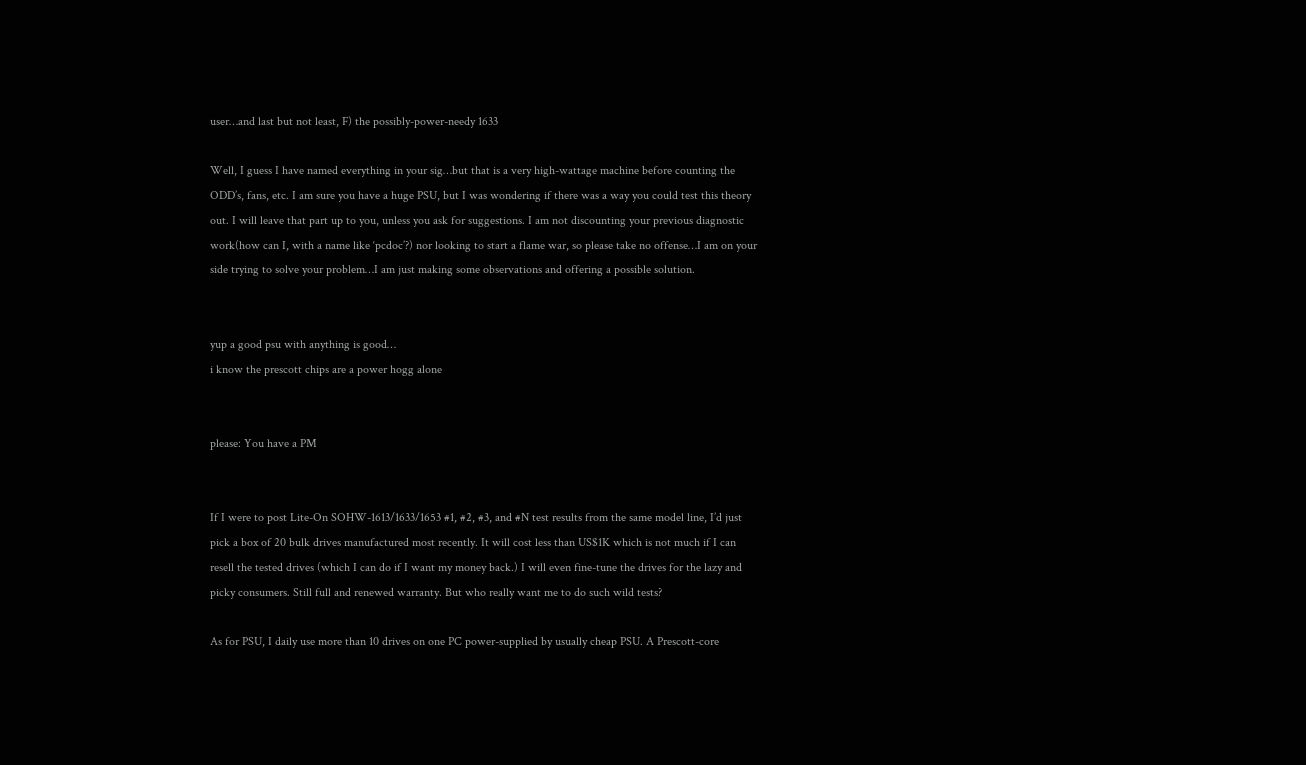user…and last but not least, F) the possibly-power-needy 1633

Well, I guess I have named everything in your sig…but that is a very high-wattage machine before counting the ODD’s, fans, etc. I am sure you have a huge PSU, but I was wondering if there was a way you could test this theory out. I will leave that part up to you, unless you ask for suggestions. I am not discounting your previous diagnostic work(how can I, with a name like ‘pcdoc’?) nor looking to start a flame war, so please take no offense…I am on your side trying to solve your problem…I am just making some observations and offering a possible solution.


yup a good psu with anything is good…
i know the prescott chips are a power hogg alone


please: You have a PM


If I were to post Lite-On SOHW-1613/1633/1653 #1, #2, #3, and #N test results from the same model line, I’d just pick a box of 20 bulk drives manufactured most recently. It will cost less than US$1K which is not much if I can resell the tested drives (which I can do if I want my money back.) I will even fine-tune the drives for the lazy and picky consumers. Still full and renewed warranty. But who really want me to do such wild tests?

As for PSU, I daily use more than 10 drives on one PC power-supplied by usually cheap PSU. A Prescott-core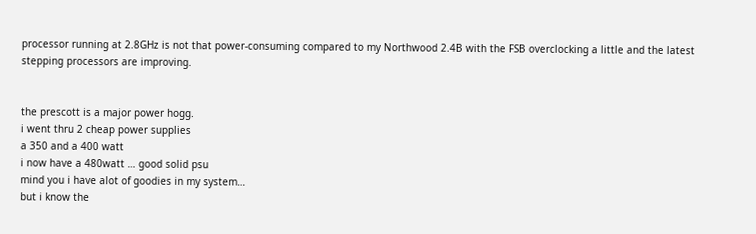processor running at 2.8GHz is not that power-consuming compared to my Northwood 2.4B with the FSB overclocking a little and the latest stepping processors are improving.


the prescott is a major power hogg.
i went thru 2 cheap power supplies
a 350 and a 400 watt
i now have a 480watt … good solid psu
mind you i have alot of goodies in my system…
but i know the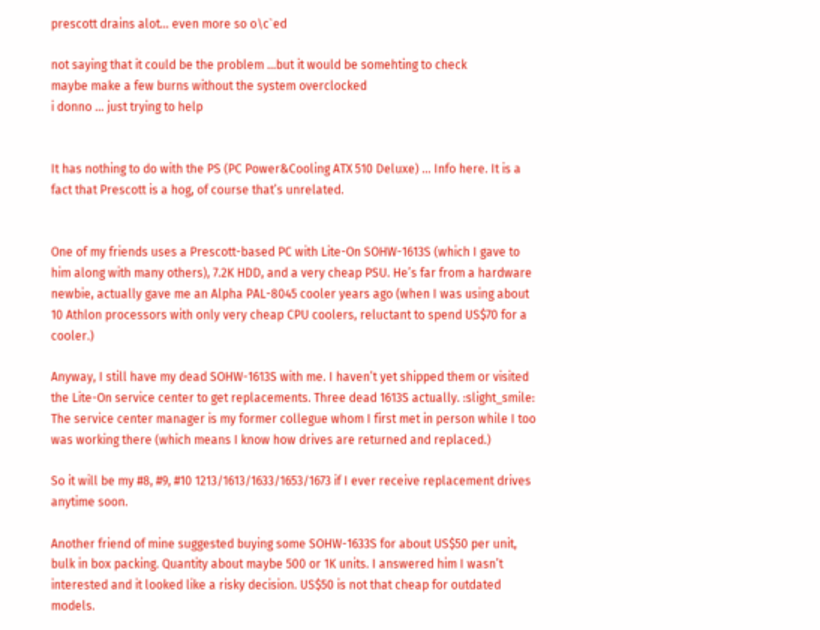prescott drains alot… even more so o\c`ed

not saying that it could be the problem …but it would be somehting to check
maybe make a few burns without the system overclocked
i donno … just trying to help


It has nothing to do with the PS (PC Power&Cooling ATX 510 Deluxe) … Info here. It is a fact that Prescott is a hog, of course that’s unrelated.


One of my friends uses a Prescott-based PC with Lite-On SOHW-1613S (which I gave to him along with many others), 7.2K HDD, and a very cheap PSU. He’s far from a hardware newbie, actually gave me an Alpha PAL-8045 cooler years ago (when I was using about 10 Athlon processors with only very cheap CPU coolers, reluctant to spend US$70 for a cooler.)

Anyway, I still have my dead SOHW-1613S with me. I haven’t yet shipped them or visited the Lite-On service center to get replacements. Three dead 1613S actually. :slight_smile: The service center manager is my former collegue whom I first met in person while I too was working there (which means I know how drives are returned and replaced.)

So it will be my #8, #9, #10 1213/1613/1633/1653/1673 if I ever receive replacement drives anytime soon.

Another friend of mine suggested buying some SOHW-1633S for about US$50 per unit, bulk in box packing. Quantity about maybe 500 or 1K units. I answered him I wasn’t interested and it looked like a risky decision. US$50 is not that cheap for outdated models.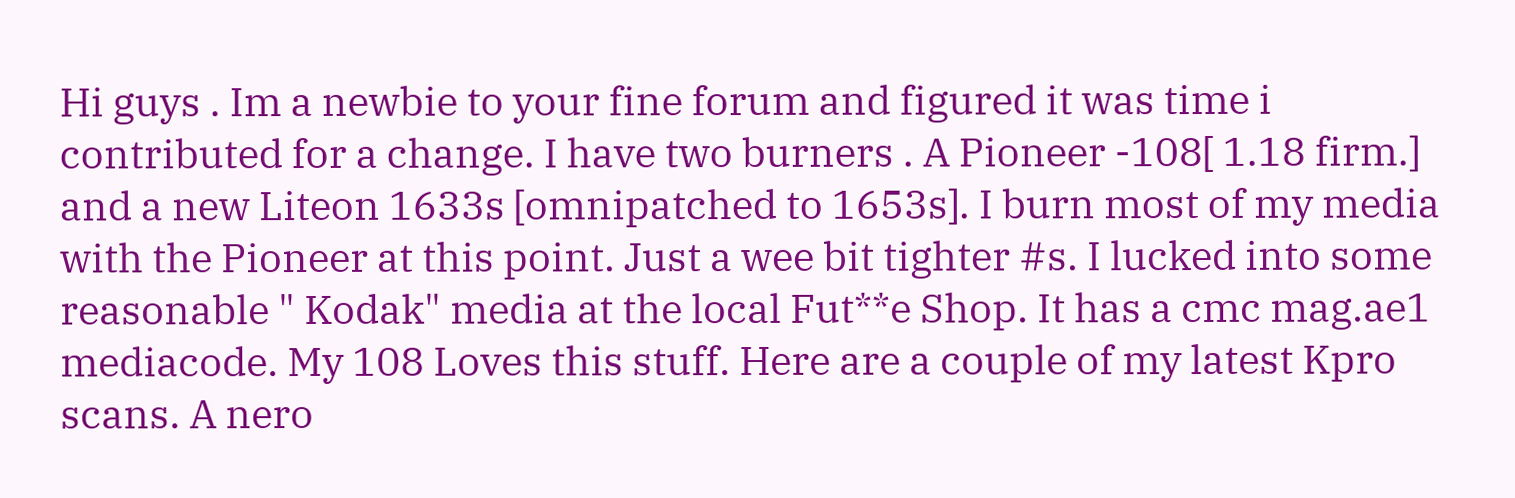Hi guys . Im a newbie to your fine forum and figured it was time i contributed for a change. I have two burners . A Pioneer -108[ 1.18 firm.] and a new Liteon 1633s [omnipatched to 1653s]. I burn most of my media with the Pioneer at this point. Just a wee bit tighter #s. I lucked into some reasonable " Kodak" media at the local Fut**e Shop. It has a cmc mag.ae1 mediacode. My 108 Loves this stuff. Here are a couple of my latest Kpro scans. A nero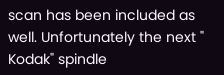scan has been included as well. Unfortunately the next " Kodak" spindle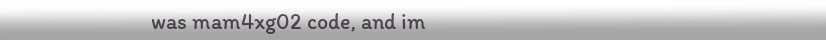was mam4xg02 code, and im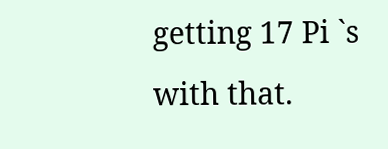getting 17 Pi `s with that.